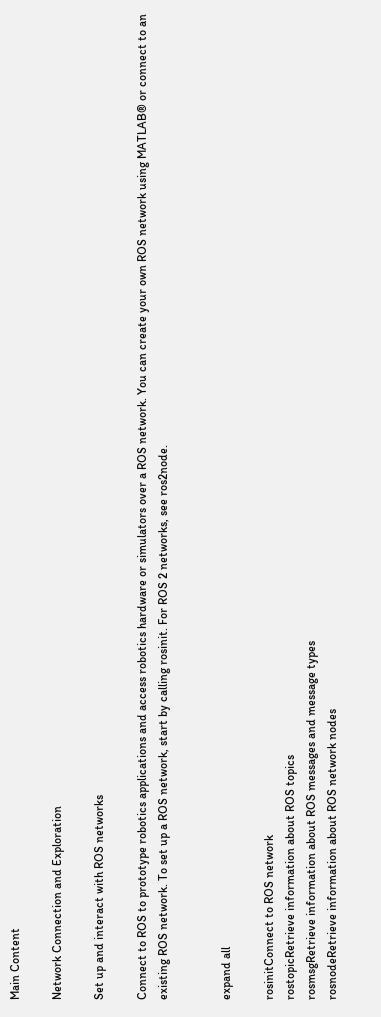Main Content

Network Connection and Exploration

Set up and interact with ROS networks

Connect to ROS to prototype robotics applications and access robotics hardware or simulators over a ROS network. You can create your own ROS network using MATLAB® or connect to an existing ROS network. To set up a ROS network, start by calling rosinit. For ROS 2 networks, see ros2node.


expand all

rosinitConnect to ROS network
rostopicRetrieve information about ROS topics
rosmsgRetrieve information about ROS messages and message types
rosnodeRetrieve information about ROS network nodes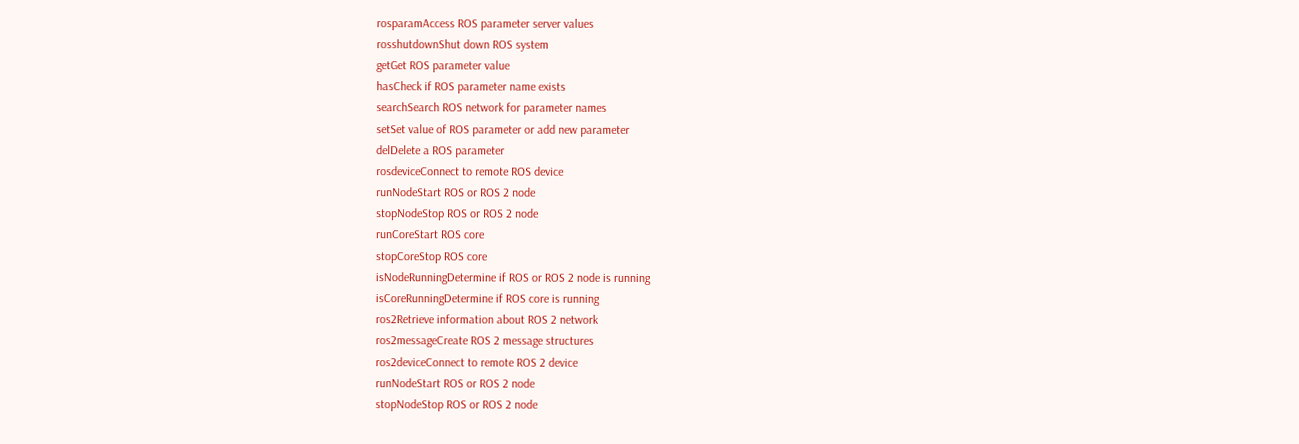rosparamAccess ROS parameter server values
rosshutdownShut down ROS system
getGet ROS parameter value
hasCheck if ROS parameter name exists
searchSearch ROS network for parameter names
setSet value of ROS parameter or add new parameter
delDelete a ROS parameter
rosdeviceConnect to remote ROS device
runNodeStart ROS or ROS 2 node
stopNodeStop ROS or ROS 2 node
runCoreStart ROS core
stopCoreStop ROS core
isNodeRunningDetermine if ROS or ROS 2 node is running
isCoreRunningDetermine if ROS core is running
ros2Retrieve information about ROS 2 network
ros2messageCreate ROS 2 message structures
ros2deviceConnect to remote ROS 2 device
runNodeStart ROS or ROS 2 node
stopNodeStop ROS or ROS 2 node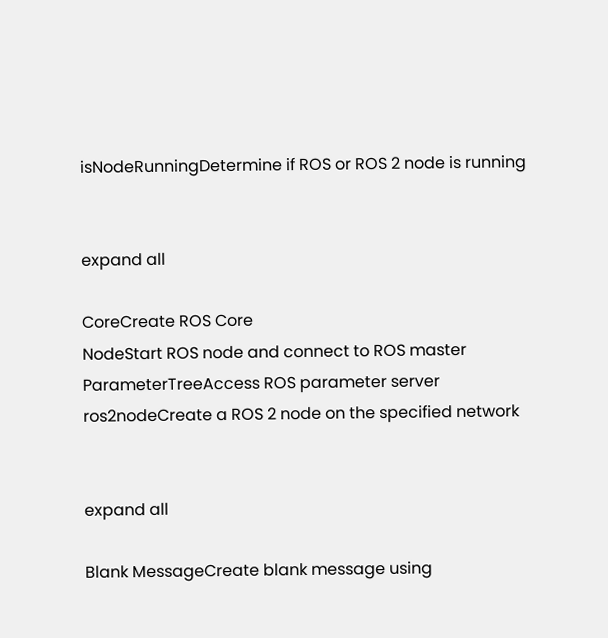isNodeRunningDetermine if ROS or ROS 2 node is running


expand all

CoreCreate ROS Core
NodeStart ROS node and connect to ROS master
ParameterTreeAccess ROS parameter server
ros2nodeCreate a ROS 2 node on the specified network


expand all

Blank MessageCreate blank message using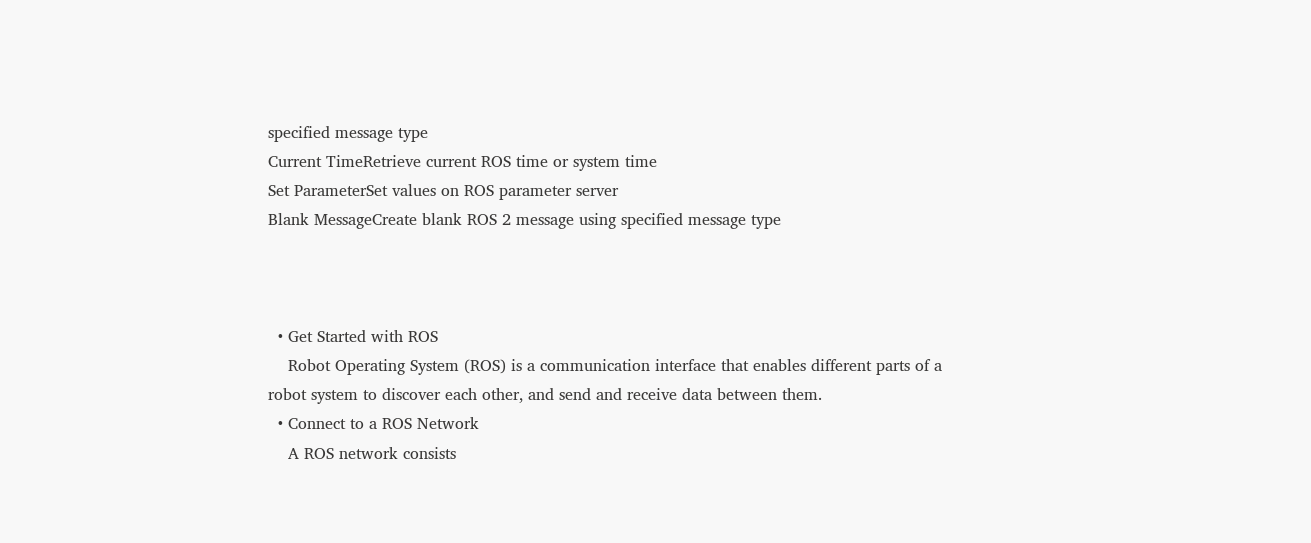specified message type
Current TimeRetrieve current ROS time or system time
Set ParameterSet values on ROS parameter server
Blank MessageCreate blank ROS 2 message using specified message type



  • Get Started with ROS
    Robot Operating System (ROS) is a communication interface that enables different parts of a robot system to discover each other, and send and receive data between them.
  • Connect to a ROS Network
    A ROS network consists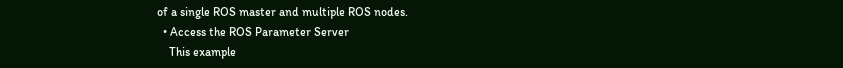of a single ROS master and multiple ROS nodes.
  • Access the ROS Parameter Server
    This example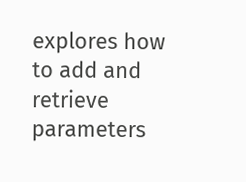explores how to add and retrieve parameters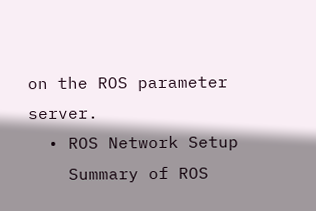on the ROS parameter server.
  • ROS Network Setup
    Summary of ROS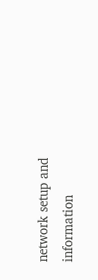network setup and information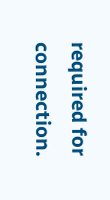required for connection.